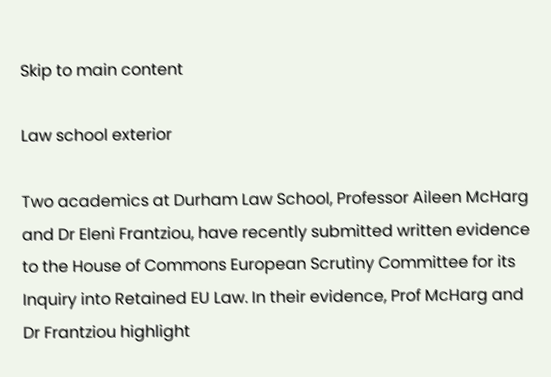Skip to main content

Law school exterior

Two academics at Durham Law School, Professor Aileen McHarg and Dr Eleni Frantziou, have recently submitted written evidence to the House of Commons European Scrutiny Committee for its Inquiry into Retained EU Law. In their evidence, Prof McHarg and Dr Frantziou highlight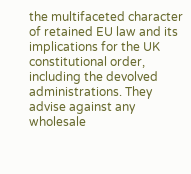the multifaceted character of retained EU law and its implications for the UK constitutional order, including the devolved administrations. They advise against any wholesale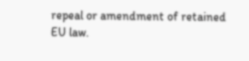repeal or amendment of retained EU law.